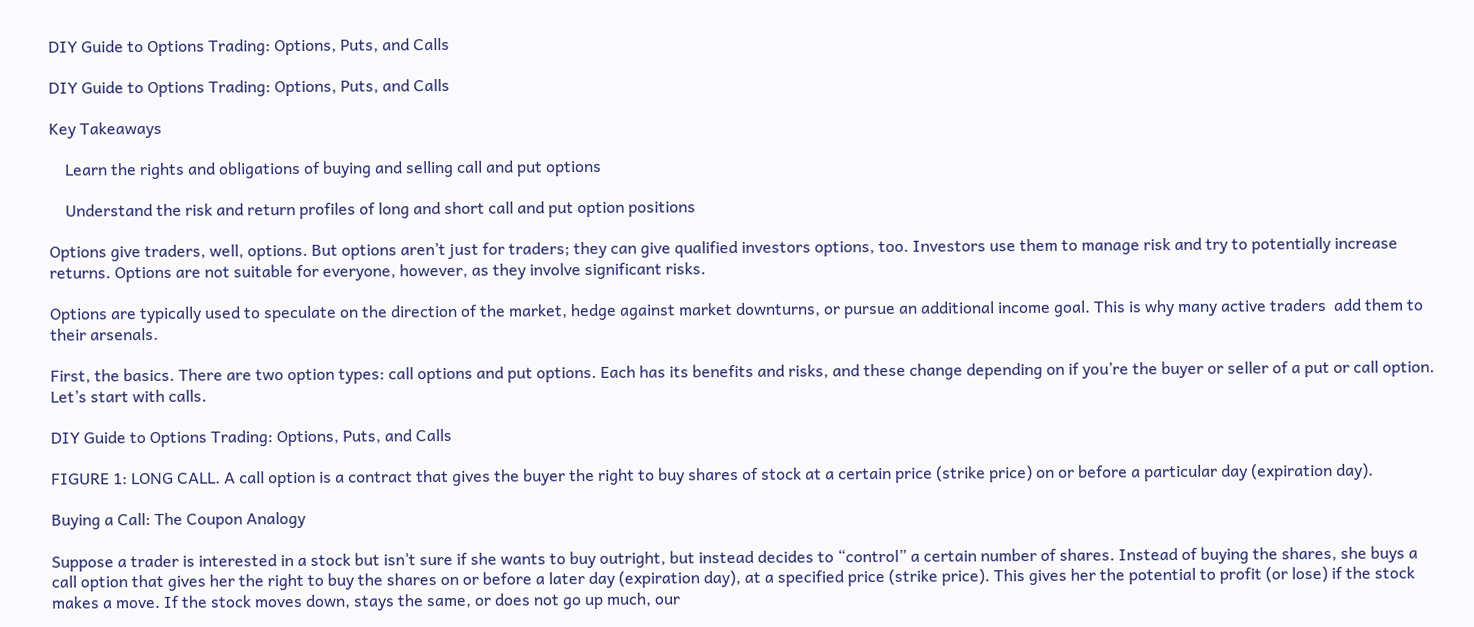DIY Guide to Options Trading: Options, Puts, and Calls

DIY Guide to Options Trading: Options, Puts, and Calls

Key Takeaways

    Learn the rights and obligations of buying and selling call and put options

    Understand the risk and return profiles of long and short call and put option positions

Options give traders, well, options. But options aren’t just for traders; they can give qualified investors options, too. Investors use them to manage risk and try to potentially increase returns. Options are not suitable for everyone, however, as they involve significant risks.

Options are typically used to speculate on the direction of the market, hedge against market downturns, or pursue an additional income goal. This is why many active traders  add them to their arsenals.

First, the basics. There are two option types: call options and put options. Each has its benefits and risks, and these change depending on if you’re the buyer or seller of a put or call option. Let’s start with calls.

DIY Guide to Options Trading: Options, Puts, and Calls

FIGURE 1: LONG CALL. A call option is a contract that gives the buyer the right to buy shares of stock at a certain price (strike price) on or before a particular day (expiration day).

Buying a Call: The Coupon Analogy

Suppose a trader is interested in a stock but isn’t sure if she wants to buy outright, but instead decides to “control” a certain number of shares. Instead of buying the shares, she buys a call option that gives her the right to buy the shares on or before a later day (expiration day), at a specified price (strike price). This gives her the potential to profit (or lose) if the stock makes a move. If the stock moves down, stays the same, or does not go up much, our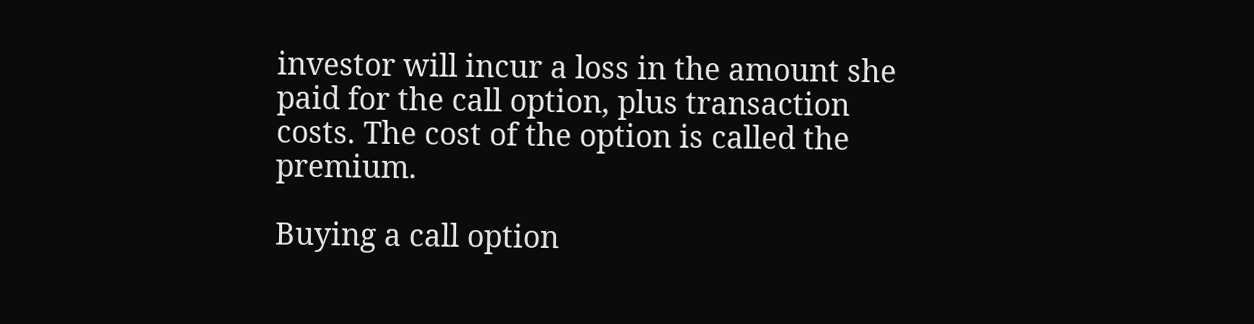investor will incur a loss in the amount she paid for the call option, plus transaction costs. The cost of the option is called the premium.

Buying a call option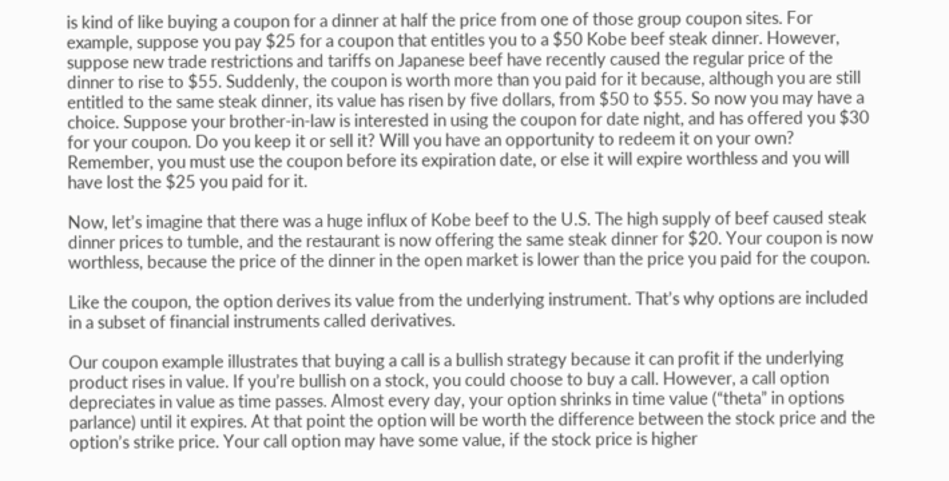is kind of like buying a coupon for a dinner at half the price from one of those group coupon sites. For example, suppose you pay $25 for a coupon that entitles you to a $50 Kobe beef steak dinner. However, suppose new trade restrictions and tariffs on Japanese beef have recently caused the regular price of the dinner to rise to $55. Suddenly, the coupon is worth more than you paid for it because, although you are still entitled to the same steak dinner, its value has risen by five dollars, from $50 to $55. So now you may have a choice. Suppose your brother-in-law is interested in using the coupon for date night, and has offered you $30 for your coupon. Do you keep it or sell it? Will you have an opportunity to redeem it on your own? Remember, you must use the coupon before its expiration date, or else it will expire worthless and you will have lost the $25 you paid for it.

Now, let’s imagine that there was a huge influx of Kobe beef to the U.S. The high supply of beef caused steak dinner prices to tumble, and the restaurant is now offering the same steak dinner for $20. Your coupon is now worthless, because the price of the dinner in the open market is lower than the price you paid for the coupon.

Like the coupon, the option derives its value from the underlying instrument. That’s why options are included in a subset of financial instruments called derivatives.

Our coupon example illustrates that buying a call is a bullish strategy because it can profit if the underlying product rises in value. If you’re bullish on a stock, you could choose to buy a call. However, a call option depreciates in value as time passes. Almost every day, your option shrinks in time value (“theta” in options parlance) until it expires. At that point the option will be worth the difference between the stock price and the option’s strike price. Your call option may have some value, if the stock price is higher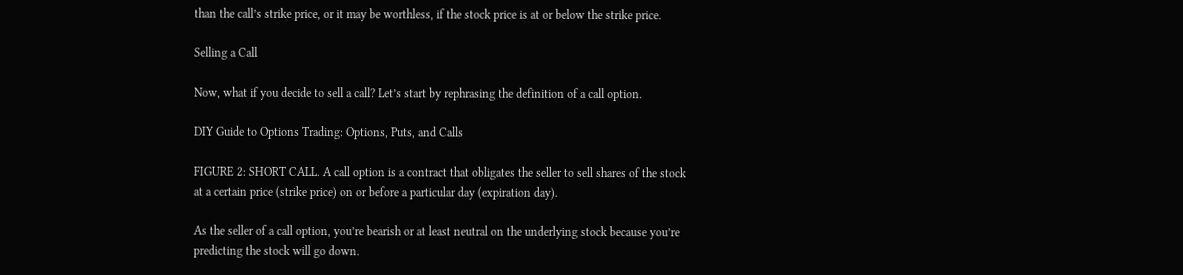than the call’s strike price, or it may be worthless, if the stock price is at or below the strike price.

Selling a Call

Now, what if you decide to sell a call? Let’s start by rephrasing the definition of a call option.

DIY Guide to Options Trading: Options, Puts, and Calls

FIGURE 2: SHORT CALL. A call option is a contract that obligates the seller to sell shares of the stock at a certain price (strike price) on or before a particular day (expiration day).

As the seller of a call option, you’re bearish or at least neutral on the underlying stock because you’re predicting the stock will go down.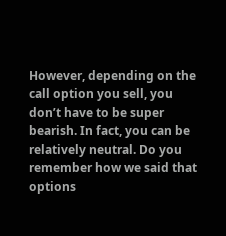However, depending on the call option you sell, you don’t have to be super bearish. In fact, you can be relatively neutral. Do you remember how we said that options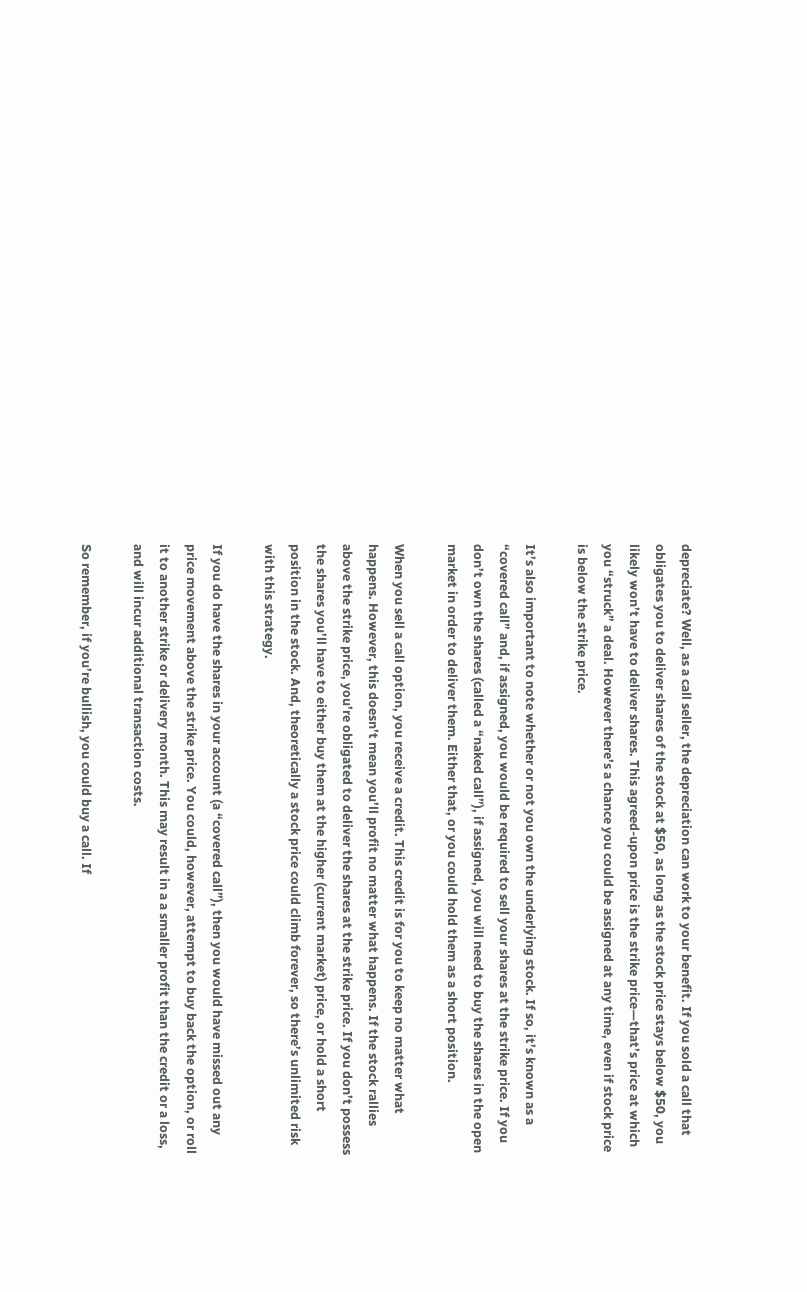depreciate? Well, as a call seller, the depreciation can work to your benefit. If you sold a call that obligates you to deliver shares of the stock at $50, as long as the stock price stays below $50, you likely won’t have to deliver shares. This agreed-upon price is the strike price—that’s price at which you “struck” a deal. However there’s a chance you could be assigned at any time, even if stock price is below the strike price.

It’s also important to note whether or not you own the underlying stock. If so, it’s known as a “covered call” and, if assigned, you would be required to sell your shares at the strike price. If you don’t own the shares (called a “naked call”), if assigned, you will need to buy the shares in the open market in order to deliver them. Either that, or you could hold them as a short position.

When you sell a call option, you receive a credit. This credit is for you to keep no matter what happens. However, this doesn’t mean you’ll profit no matter what happens. If the stock rallies above the strike price, you’re obligated to deliver the shares at the strike price. If you don’t possess the shares you’ll have to either buy them at the higher (current market) price, or hold a short position in the stock. And, theoretically a stock price could climb forever, so there’s unlimited risk with this strategy.

If you do have the shares in your account (a “covered call”), then you would have missed out any price movement above the strike price. You could, however, attempt to buy back the option, or roll it to another strike or delivery month. This may result in a a smaller profit than the credit or a loss, and will incur additional transaction costs.

So remember, if you’re bullish, you could buy a call. If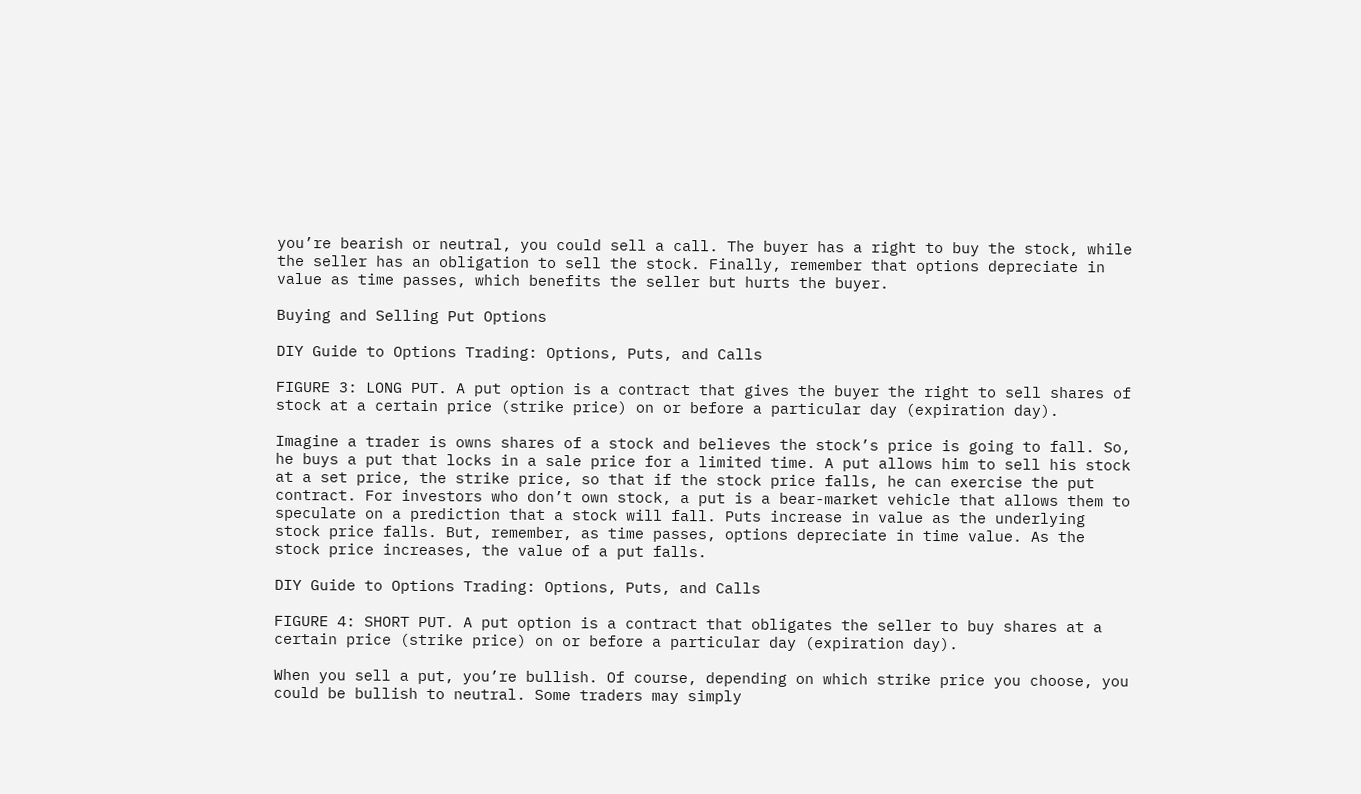you’re bearish or neutral, you could sell a call. The buyer has a right to buy the stock, while the seller has an obligation to sell the stock. Finally, remember that options depreciate in value as time passes, which benefits the seller but hurts the buyer.

Buying and Selling Put Options

DIY Guide to Options Trading: Options, Puts, and Calls

FIGURE 3: LONG PUT. A put option is a contract that gives the buyer the right to sell shares of stock at a certain price (strike price) on or before a particular day (expiration day).

Imagine a trader is owns shares of a stock and believes the stock’s price is going to fall. So, he buys a put that locks in a sale price for a limited time. A put allows him to sell his stock at a set price, the strike price, so that if the stock price falls, he can exercise the put contract. For investors who don’t own stock, a put is a bear-market vehicle that allows them to speculate on a prediction that a stock will fall. Puts increase in value as the underlying stock price falls. But, remember, as time passes, options depreciate in time value. As the stock price increases, the value of a put falls.

DIY Guide to Options Trading: Options, Puts, and Calls

FIGURE 4: SHORT PUT. A put option is a contract that obligates the seller to buy shares at a certain price (strike price) on or before a particular day (expiration day).

When you sell a put, you’re bullish. Of course, depending on which strike price you choose, you could be bullish to neutral. Some traders may simply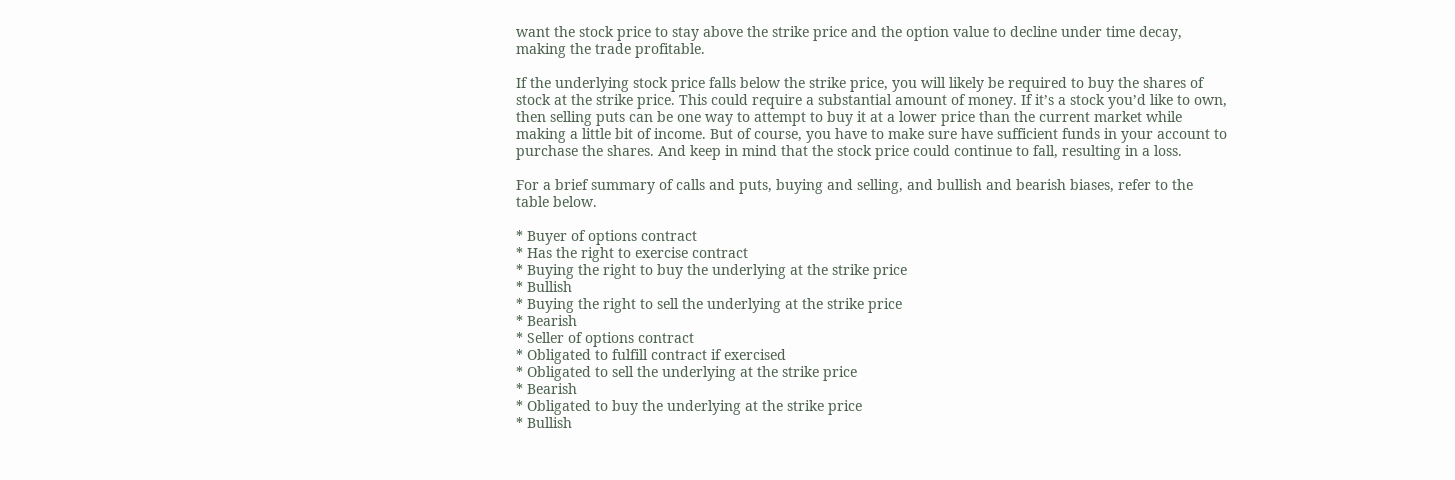want the stock price to stay above the strike price and the option value to decline under time decay, making the trade profitable.

If the underlying stock price falls below the strike price, you will likely be required to buy the shares of stock at the strike price. This could require a substantial amount of money. If it’s a stock you’d like to own, then selling puts can be one way to attempt to buy it at a lower price than the current market while making a little bit of income. But of course, you have to make sure have sufficient funds in your account to purchase the shares. And keep in mind that the stock price could continue to fall, resulting in a loss.

For a brief summary of calls and puts, buying and selling, and bullish and bearish biases, refer to the table below.

* Buyer of options contract
* Has the right to exercise contract
* Buying the right to buy the underlying at the strike price
* Bullish
* Buying the right to sell the underlying at the strike price
* Bearish
* Seller of options contract
* Obligated to fulfill contract if exercised
* Obligated to sell the underlying at the strike price
* Bearish
* Obligated to buy the underlying at the strike price
* Bullish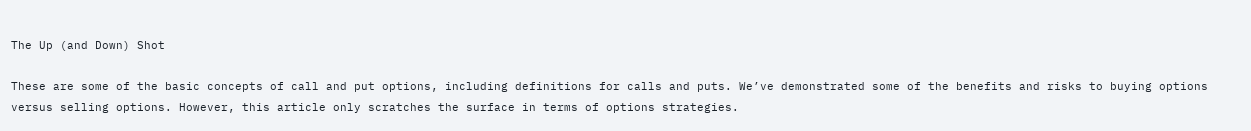The Up (and Down) Shot

These are some of the basic concepts of call and put options, including definitions for calls and puts. We’ve demonstrated some of the benefits and risks to buying options versus selling options. However, this article only scratches the surface in terms of options strategies.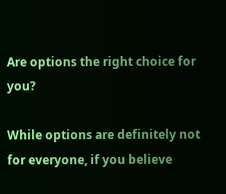Are options the right choice for you?

While options are definitely not for everyone, if you believe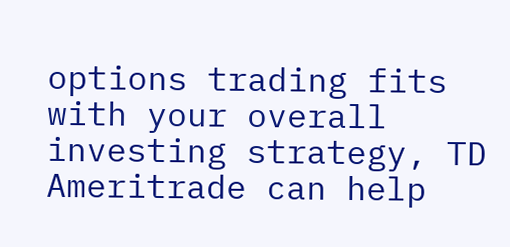options trading fits with your overall investing strategy, TD Ameritrade can help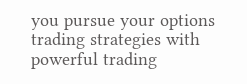you pursue your options trading strategies with powerful trading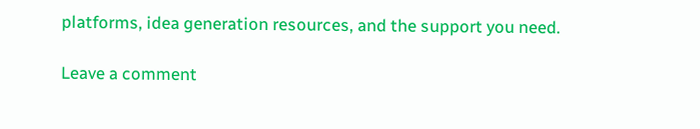platforms, idea generation resources, and the support you need.

Leave a comment